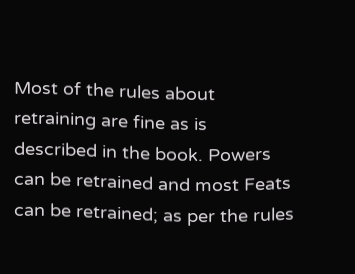Most of the rules about retraining are fine as is described in the book. Powers can be retrained and most Feats can be retrained; as per the rules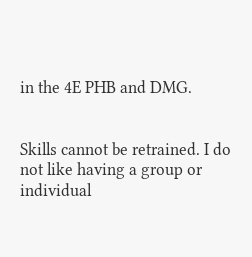in the 4E PHB and DMG.


Skills cannot be retrained. I do not like having a group or individual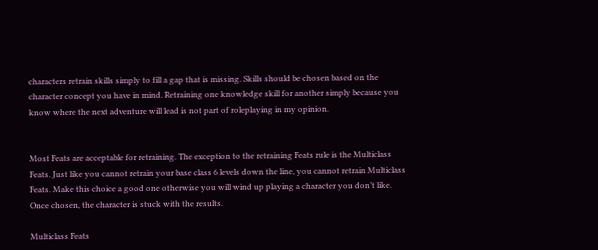characters retrain skills simply to fill a gap that is missing. Skills should be chosen based on the character concept you have in mind. Retraining one knowledge skill for another simply because you know where the next adventure will lead is not part of roleplaying in my opinion.


Most Feats are acceptable for retraining. The exception to the retraining Feats rule is the Multiclass Feats. Just like you cannot retrain your base class 6 levels down the line, you cannot retrain Multiclass Feats. Make this choice a good one otherwise you will wind up playing a character you don’t like. Once chosen, the character is stuck with the results.

Multiclass Feats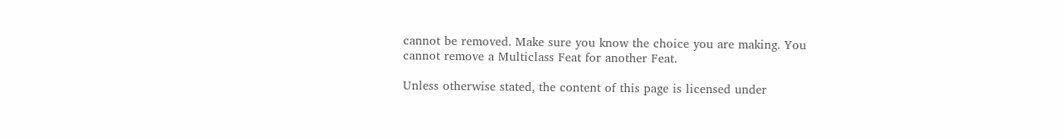cannot be removed. Make sure you know the choice you are making. You cannot remove a Multiclass Feat for another Feat.

Unless otherwise stated, the content of this page is licensed under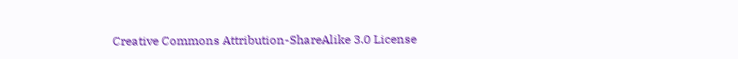Creative Commons Attribution-ShareAlike 3.0 License